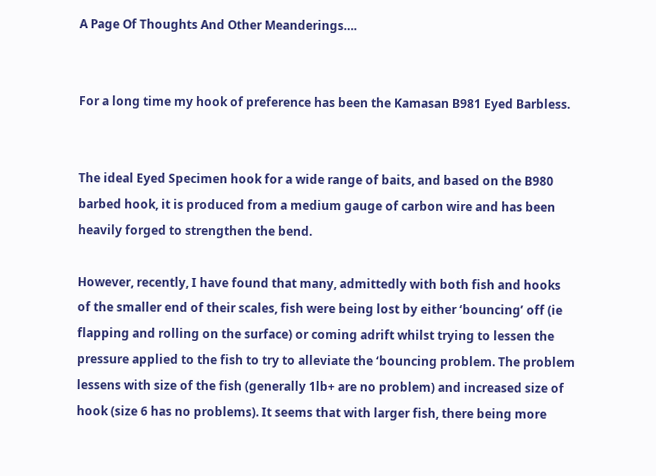A Page Of Thoughts And Other Meanderings….


For a long time my hook of preference has been the Kamasan B981 Eyed Barbless.


The ideal Eyed Specimen hook for a wide range of baits, and based on the B980 barbed hook, it is produced from a medium gauge of carbon wire and has been heavily forged to strengthen the bend.

However, recently, I have found that many, admittedly with both fish and hooks of the smaller end of their scales, fish were being lost by either ‘bouncing’ off (ie flapping and rolling on the surface) or coming adrift whilst trying to lessen the pressure applied to the fish to try to alleviate the ‘bouncing problem. The problem lessens with size of the fish (generally 1lb+ are no problem) and increased size of hook (size 6 has no problems). It seems that with larger fish, there being more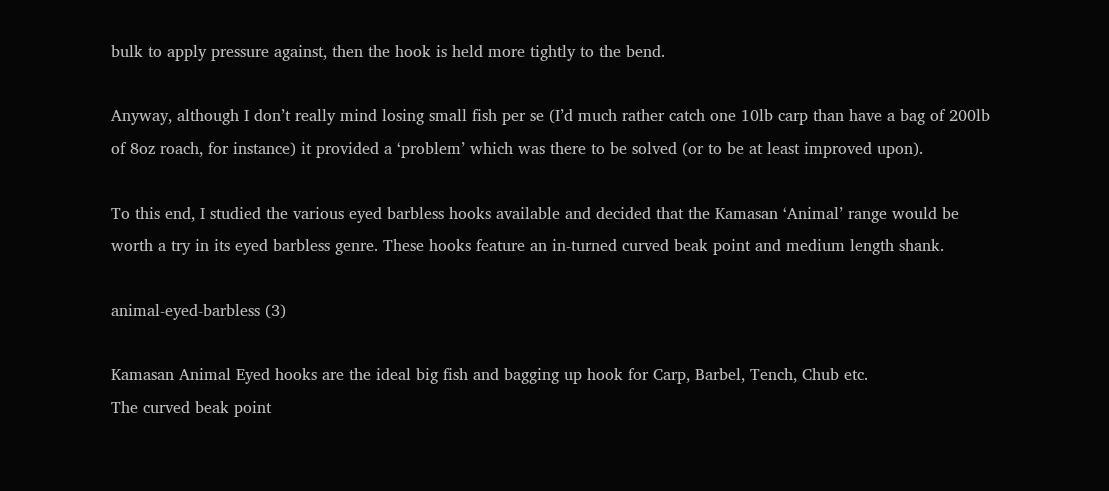bulk to apply pressure against, then the hook is held more tightly to the bend.

Anyway, although I don’t really mind losing small fish per se (I’d much rather catch one 10lb carp than have a bag of 200lb of 8oz roach, for instance) it provided a ‘problem’ which was there to be solved (or to be at least improved upon).

To this end, I studied the various eyed barbless hooks available and decided that the Kamasan ‘Animal’ range would be worth a try in its eyed barbless genre. These hooks feature an in-turned curved beak point and medium length shank.

animal-eyed-barbless (3)

Kamasan Animal Eyed hooks are the ideal big fish and bagging up hook for Carp, Barbel, Tench, Chub etc.
The curved beak point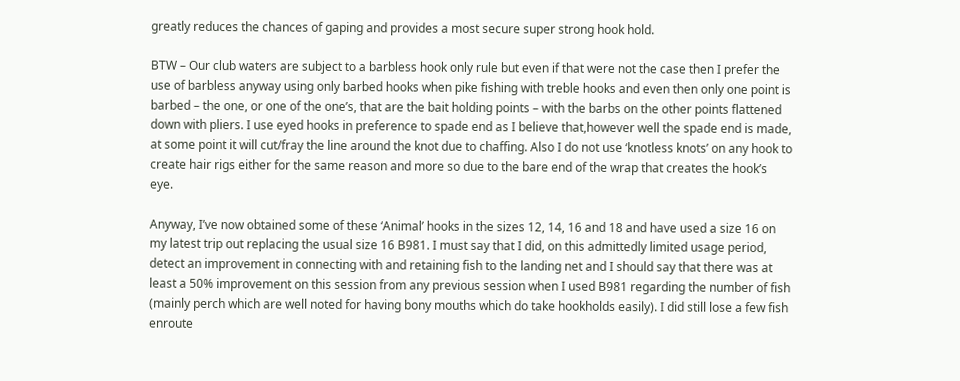greatly reduces the chances of gaping and provides a most secure super strong hook hold.

BTW – Our club waters are subject to a barbless hook only rule but even if that were not the case then I prefer the use of barbless anyway using only barbed hooks when pike fishing with treble hooks and even then only one point is barbed – the one, or one of the one’s, that are the bait holding points – with the barbs on the other points flattened down with pliers. I use eyed hooks in preference to spade end as I believe that,however well the spade end is made, at some point it will cut/fray the line around the knot due to chaffing. Also I do not use ‘knotless knots’ on any hook to create hair rigs either for the same reason and more so due to the bare end of the wrap that creates the hook’s eye.

Anyway, I’ve now obtained some of these ‘Animal’ hooks in the sizes 12, 14, 16 and 18 and have used a size 16 on my latest trip out replacing the usual size 16 B981. I must say that I did, on this admittedly limited usage period, detect an improvement in connecting with and retaining fish to the landing net and I should say that there was at least a 50% improvement on this session from any previous session when I used B981 regarding the number of fish (mainly perch which are well noted for having bony mouths which do take hookholds easily). I did still lose a few fish enroute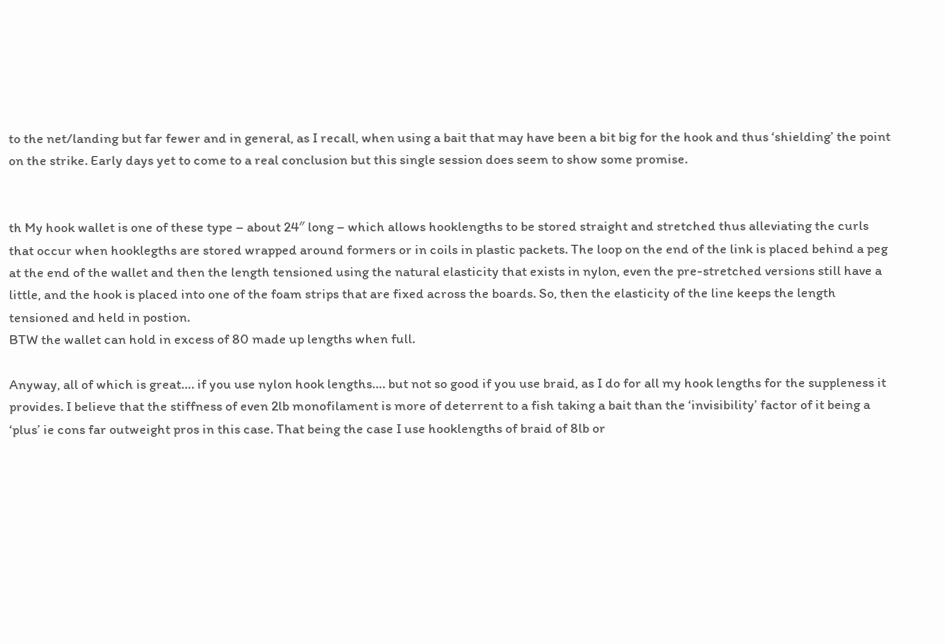to the net/landing but far fewer and in general, as I recall, when using a bait that may have been a bit big for the hook and thus ‘shielding’ the point on the strike. Early days yet to come to a real conclusion but this single session does seem to show some promise.


th My hook wallet is one of these type – about 24″ long – which allows hooklengths to be stored straight and stretched thus alleviating the curls that occur when hooklegths are stored wrapped around formers or in coils in plastic packets. The loop on the end of the link is placed behind a peg at the end of the wallet and then the length tensioned using the natural elasticity that exists in nylon, even the pre-stretched versions still have a little, and the hook is placed into one of the foam strips that are fixed across the boards. So, then the elasticity of the line keeps the length tensioned and held in postion.
BTW the wallet can hold in excess of 80 made up lengths when full.

Anyway, all of which is great…. if you use nylon hook lengths…. but not so good if you use braid, as I do for all my hook lengths for the suppleness it provides. I believe that the stiffness of even 2lb monofilament is more of deterrent to a fish taking a bait than the ‘invisibility’ factor of it being a ‘plus’ ie cons far outweight pros in this case. That being the case I use hooklengths of braid of 8lb or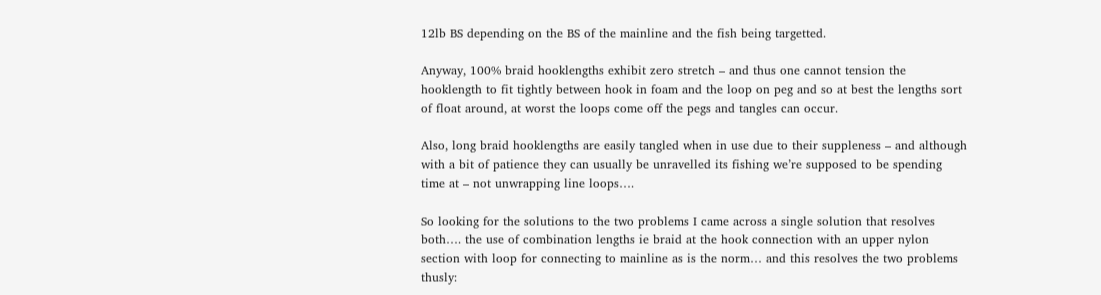12lb BS depending on the BS of the mainline and the fish being targetted.

Anyway, 100% braid hooklengths exhibit zero stretch – and thus one cannot tension the hooklength to fit tightly between hook in foam and the loop on peg and so at best the lengths sort of float around, at worst the loops come off the pegs and tangles can occur.

Also, long braid hooklengths are easily tangled when in use due to their suppleness – and although with a bit of patience they can usually be unravelled its fishing we’re supposed to be spending time at – not unwrapping line loops….

So looking for the solutions to the two problems I came across a single solution that resolves both…. the use of combination lengths ie braid at the hook connection with an upper nylon section with loop for connecting to mainline as is the norm… and this resolves the two problems thusly: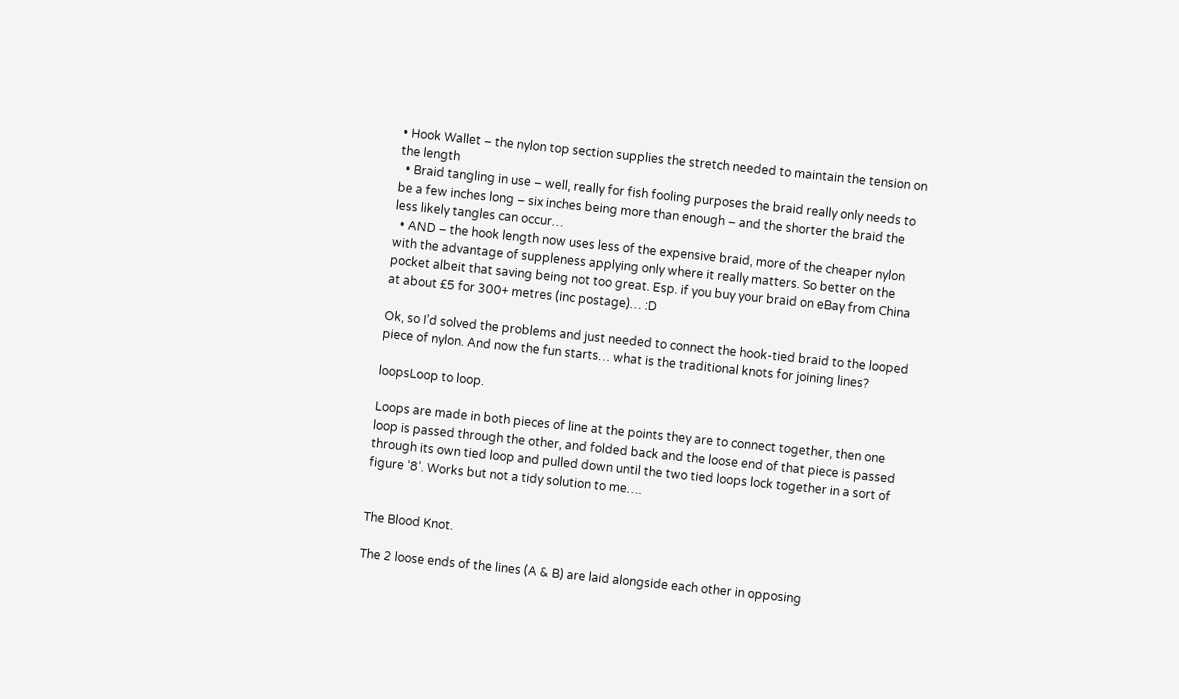• Hook Wallet – the nylon top section supplies the stretch needed to maintain the tension on the length
  • Braid tangling in use – well, really for fish fooling purposes the braid really only needs to be a few inches long – six inches being more than enough – and the shorter the braid the less likely tangles can occur…
  • AND – the hook length now uses less of the expensive braid, more of the cheaper nylon with the advantage of suppleness applying only where it really matters. So better on the pocket albeit that saving being not too great. Esp. if you buy your braid on eBay from China at about £5 for 300+ metres (inc postage)… :D

Ok, so I’d solved the problems and just needed to connect the hook-tied braid to the looped piece of nylon. And now the fun starts… what is the traditional knots for joining lines?

loopsLoop to loop.

Loops are made in both pieces of line at the points they are to connect together, then one loop is passed through the other, and folded back and the loose end of that piece is passed through its own tied loop and pulled down until the two tied loops lock together in a sort of figure ‘8’. Works but not a tidy solution to me….


The Blood Knot.

The 2 loose ends of the lines (A & B) are laid alongside each other in opposing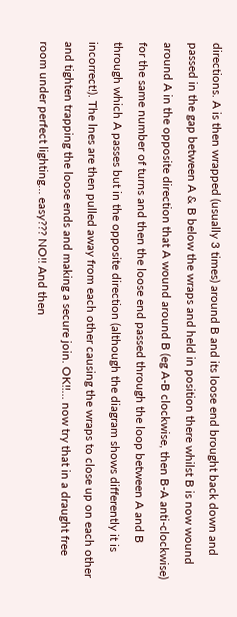directions. A is then wrapped (usually 3 times) around B and its loose end brought back down and passed in the gap between A & B below the wraps and held in position there whilst B is now wound around A in the opposite direction that A wound around B (eg A-B clockwise, then B-A anti-clockwise) for the same number of turns and then the loose end passed through the loop between A and B through which A passes but in the opposite direction (although the diagram shows differently it is incorrect!). The lnes are then pulled away from each other causing the wraps to close up on each other and tighten trapping the loose ends and making a secure join. OK!!… now try that in a draught free room under perfect lighting… easy??? NO!! And then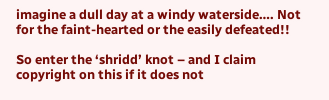imagine a dull day at a windy waterside…. Not for the faint-hearted or the easily defeated!!

So enter the ‘shridd’ knot – and I claim copyright on this if it does not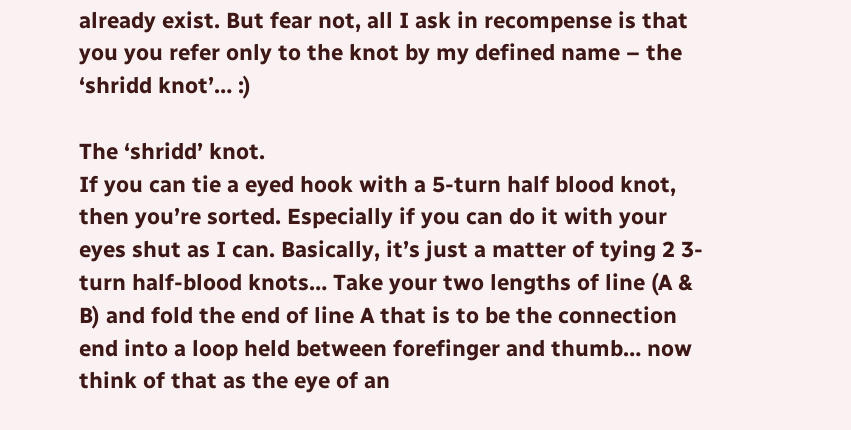already exist. But fear not, all I ask in recompense is that you you refer only to the knot by my defined name – the ‘shridd knot’… :)

The ‘shridd’ knot.
If you can tie a eyed hook with a 5-turn half blood knot, then you’re sorted. Especially if you can do it with your eyes shut as I can. Basically, it’s just a matter of tying 2 3-turn half-blood knots… Take your two lengths of line (A & B) and fold the end of line A that is to be the connection end into a loop held between forefinger and thumb… now think of that as the eye of an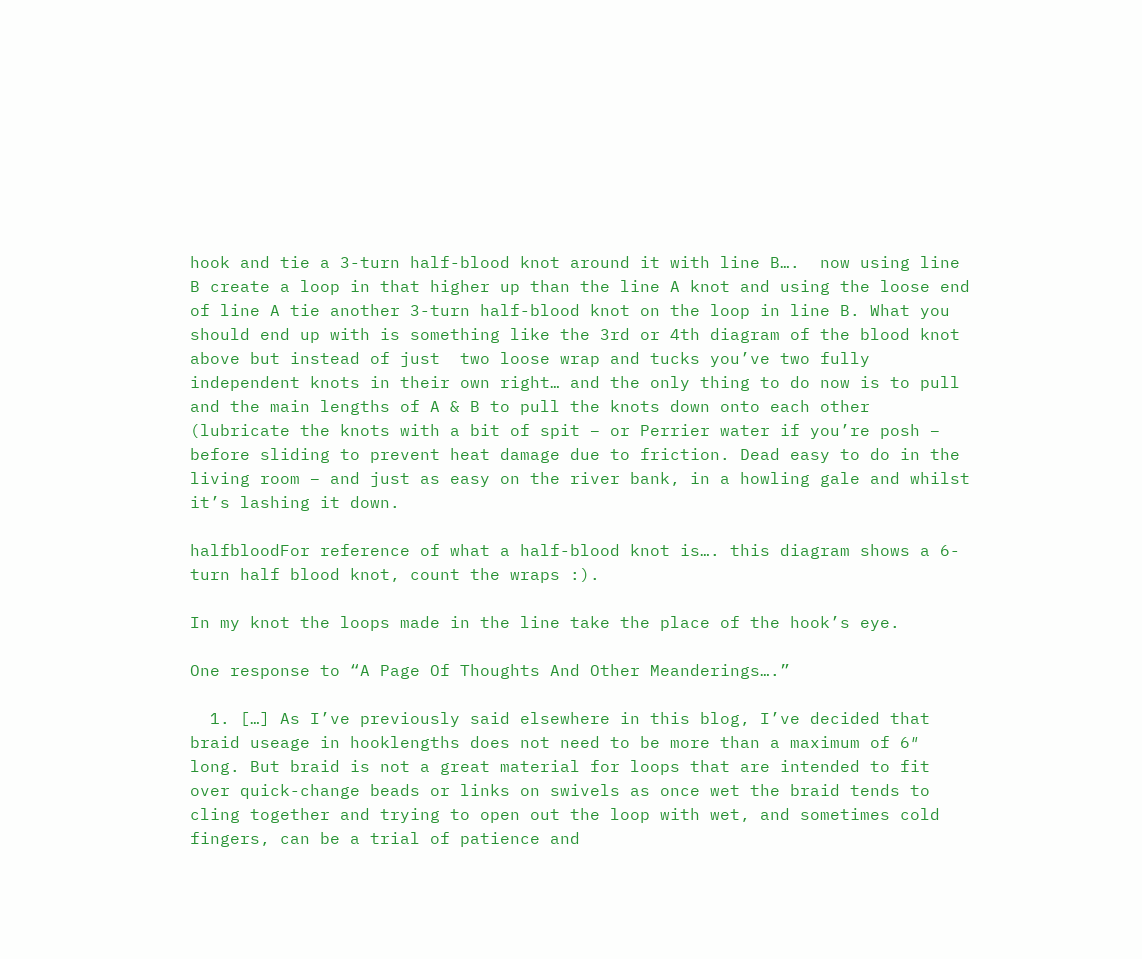hook and tie a 3-turn half-blood knot around it with line B….  now using line B create a loop in that higher up than the line A knot and using the loose end of line A tie another 3-turn half-blood knot on the loop in line B. What you should end up with is something like the 3rd or 4th diagram of the blood knot above but instead of just  two loose wrap and tucks you’ve two fully independent knots in their own right… and the only thing to do now is to pull and the main lengths of A & B to pull the knots down onto each other (lubricate the knots with a bit of spit – or Perrier water if you’re posh – before sliding to prevent heat damage due to friction. Dead easy to do in the living room – and just as easy on the river bank, in a howling gale and whilst it’s lashing it down.

halfbloodFor reference of what a half-blood knot is…. this diagram shows a 6-turn half blood knot, count the wraps :).

In my knot the loops made in the line take the place of the hook’s eye.

One response to “A Page Of Thoughts And Other Meanderings….”

  1. […] As I’ve previously said elsewhere in this blog, I’ve decided that braid useage in hooklengths does not need to be more than a maximum of 6″ long. But braid is not a great material for loops that are intended to fit over quick-change beads or links on swivels as once wet the braid tends to cling together and trying to open out the loop with wet, and sometimes cold fingers, can be a trial of patience and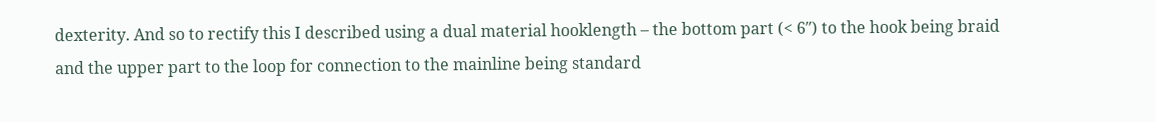dexterity. And so to rectify this I described using a dual material hooklength – the bottom part (< 6″) to the hook being braid and the upper part to the loop for connection to the mainline being standard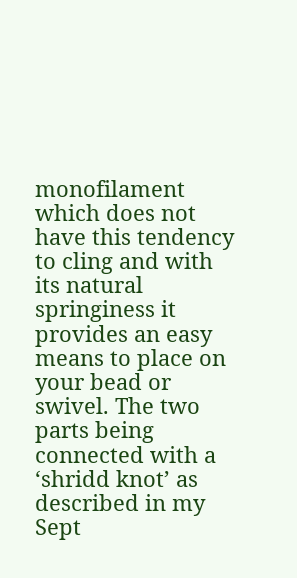monofilament which does not have this tendency to cling and with its natural springiness it provides an easy means to place on your bead or swivel. The two parts being connected with a ‘shridd knot’ as described in my Sept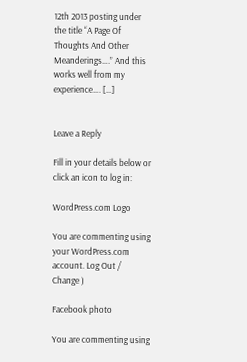12th 2013 posting under the title “A Page Of Thoughts And Other Meanderings….” And this works well from my experience…. […]


Leave a Reply

Fill in your details below or click an icon to log in:

WordPress.com Logo

You are commenting using your WordPress.com account. Log Out /  Change )

Facebook photo

You are commenting using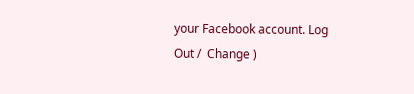your Facebook account. Log Out /  Change )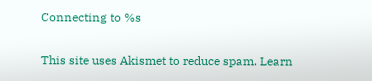Connecting to %s

This site uses Akismet to reduce spam. Learn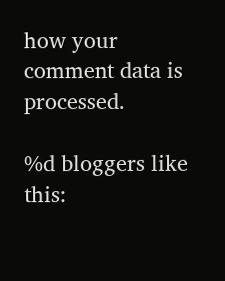how your comment data is processed.

%d bloggers like this: